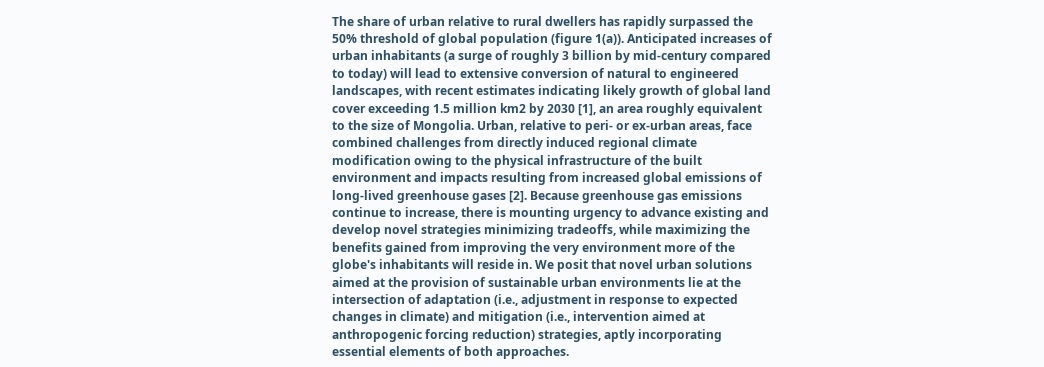The share of urban relative to rural dwellers has rapidly surpassed the 50% threshold of global population (figure 1(a)). Anticipated increases of urban inhabitants (a surge of roughly 3 billion by mid-century compared to today) will lead to extensive conversion of natural to engineered landscapes, with recent estimates indicating likely growth of global land cover exceeding 1.5 million km2 by 2030 [1], an area roughly equivalent to the size of Mongolia. Urban, relative to peri- or ex-urban areas, face combined challenges from directly induced regional climate modification owing to the physical infrastructure of the built environment and impacts resulting from increased global emissions of long-lived greenhouse gases [2]. Because greenhouse gas emissions continue to increase, there is mounting urgency to advance existing and develop novel strategies minimizing tradeoffs, while maximizing the benefits gained from improving the very environment more of the globe's inhabitants will reside in. We posit that novel urban solutions aimed at the provision of sustainable urban environments lie at the intersection of adaptation (i.e., adjustment in response to expected changes in climate) and mitigation (i.e., intervention aimed at anthropogenic forcing reduction) strategies, aptly incorporating essential elements of both approaches.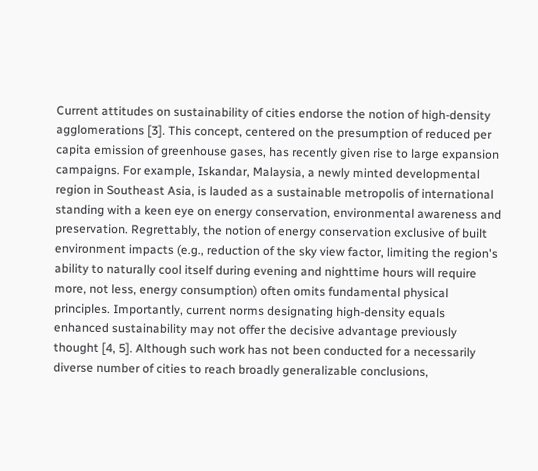Current attitudes on sustainability of cities endorse the notion of high-density agglomerations [3]. This concept, centered on the presumption of reduced per capita emission of greenhouse gases, has recently given rise to large expansion campaigns. For example, Iskandar, Malaysia, a newly minted developmental region in Southeast Asia, is lauded as a sustainable metropolis of international standing with a keen eye on energy conservation, environmental awareness and preservation. Regrettably, the notion of energy conservation exclusive of built environment impacts (e.g., reduction of the sky view factor, limiting the region's ability to naturally cool itself during evening and nighttime hours will require more, not less, energy consumption) often omits fundamental physical principles. Importantly, current norms designating high-density equals enhanced sustainability may not offer the decisive advantage previously thought [4, 5]. Although such work has not been conducted for a necessarily diverse number of cities to reach broadly generalizable conclusions,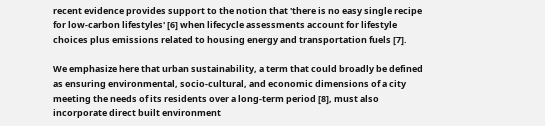recent evidence provides support to the notion that 'there is no easy single recipe for low-carbon lifestyles' [6] when lifecycle assessments account for lifestyle choices plus emissions related to housing energy and transportation fuels [7].

We emphasize here that urban sustainability, a term that could broadly be defined as ensuring environmental, socio-cultural, and economic dimensions of a city meeting the needs of its residents over a long-term period [8], must also incorporate direct built environment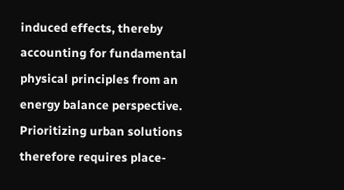induced effects, thereby accounting for fundamental physical principles from an energy balance perspective. Prioritizing urban solutions therefore requires place-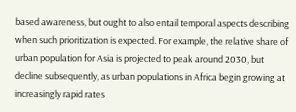based awareness, but ought to also entail temporal aspects describing when such prioritization is expected. For example, the relative share of urban population for Asia is projected to peak around 2030, but decline subsequently, as urban populations in Africa begin growing at increasingly rapid rates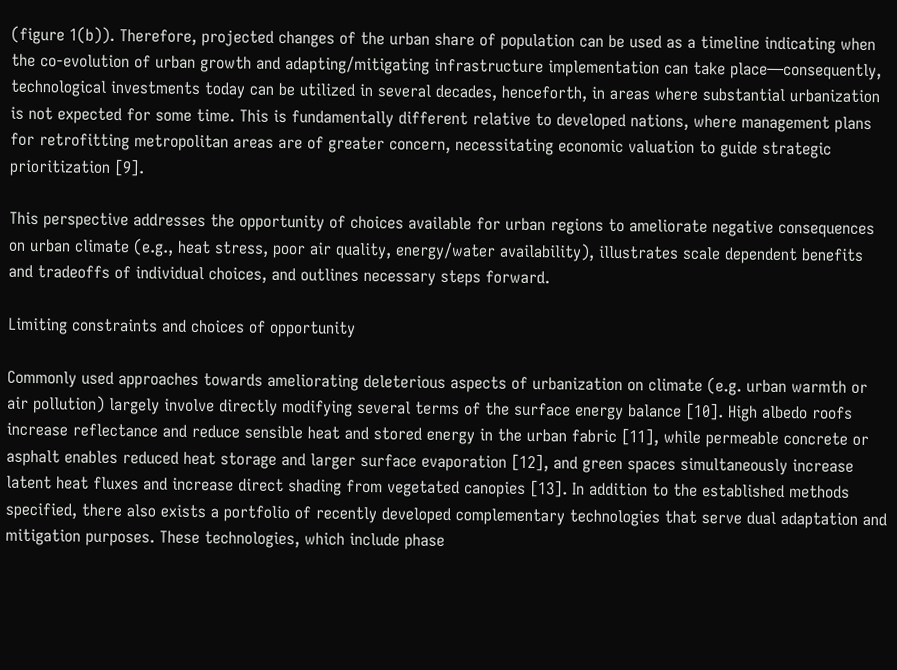(figure 1(b)). Therefore, projected changes of the urban share of population can be used as a timeline indicating when the co-evolution of urban growth and adapting/mitigating infrastructure implementation can take place—consequently, technological investments today can be utilized in several decades, henceforth, in areas where substantial urbanization is not expected for some time. This is fundamentally different relative to developed nations, where management plans for retrofitting metropolitan areas are of greater concern, necessitating economic valuation to guide strategic prioritization [9].

This perspective addresses the opportunity of choices available for urban regions to ameliorate negative consequences on urban climate (e.g., heat stress, poor air quality, energy/water availability), illustrates scale dependent benefits and tradeoffs of individual choices, and outlines necessary steps forward.

Limiting constraints and choices of opportunity

Commonly used approaches towards ameliorating deleterious aspects of urbanization on climate (e.g. urban warmth or air pollution) largely involve directly modifying several terms of the surface energy balance [10]. High albedo roofs increase reflectance and reduce sensible heat and stored energy in the urban fabric [11], while permeable concrete or asphalt enables reduced heat storage and larger surface evaporation [12], and green spaces simultaneously increase latent heat fluxes and increase direct shading from vegetated canopies [13]. In addition to the established methods specified, there also exists a portfolio of recently developed complementary technologies that serve dual adaptation and mitigation purposes. These technologies, which include phase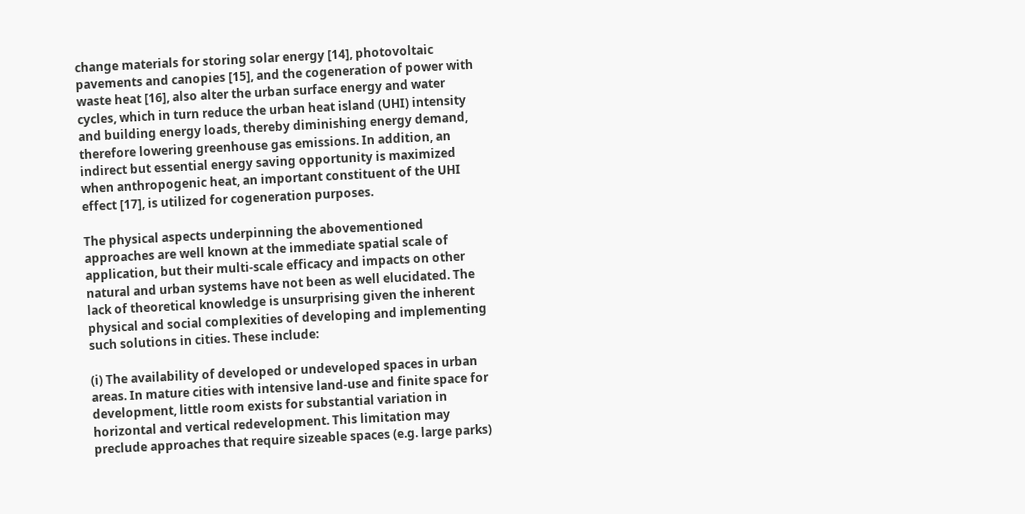change materials for storing solar energy [14], photovoltaic pavements and canopies [15], and the cogeneration of power with waste heat [16], also alter the urban surface energy and water cycles, which in turn reduce the urban heat island (UHI) intensity and building energy loads, thereby diminishing energy demand, therefore lowering greenhouse gas emissions. In addition, an indirect but essential energy saving opportunity is maximized when anthropogenic heat, an important constituent of the UHI effect [17], is utilized for cogeneration purposes.

The physical aspects underpinning the abovementioned approaches are well known at the immediate spatial scale of application, but their multi-scale efficacy and impacts on other natural and urban systems have not been as well elucidated. The lack of theoretical knowledge is unsurprising given the inherent physical and social complexities of developing and implementing such solutions in cities. These include:

(i) The availability of developed or undeveloped spaces in urban areas. In mature cities with intensive land-use and finite space for development, little room exists for substantial variation in horizontal and vertical redevelopment. This limitation may preclude approaches that require sizeable spaces (e.g. large parks)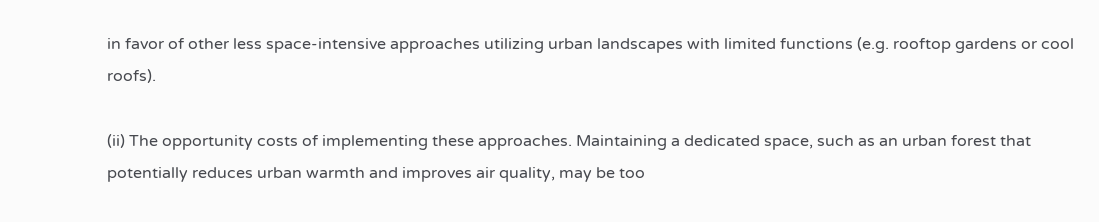in favor of other less space-intensive approaches utilizing urban landscapes with limited functions (e.g. rooftop gardens or cool roofs).

(ii) The opportunity costs of implementing these approaches. Maintaining a dedicated space, such as an urban forest that potentially reduces urban warmth and improves air quality, may be too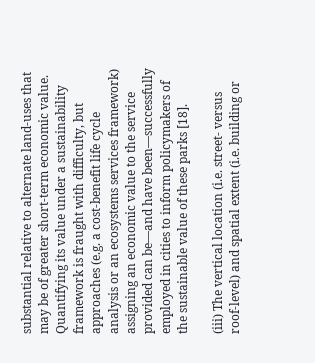substantial relative to alternate land-uses that may be of greater short-term economic value. Quantifying its value under a sustainability framework is fraught with difficulty, but approaches (e.g. a cost-benefit life cycle analysis or an ecosystems services framework) assigning an economic value to the service provided can be—and have been—successfully employed in cities to inform policymakers of the sustainable value of these parks [18].

(iii) The vertical location (i.e. street- versus roof-level) and spatial extent (i.e. building or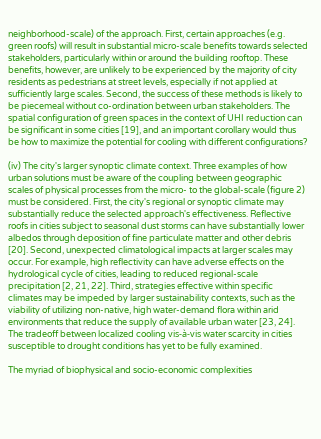neighborhood-scale) of the approach. First, certain approaches (e.g. green roofs) will result in substantial micro-scale benefits towards selected stakeholders, particularly within or around the building rooftop. These benefits, however, are unlikely to be experienced by the majority of city residents as pedestrians at street levels, especially if not applied at sufficiently large scales. Second, the success of these methods is likely to be piecemeal without co-ordination between urban stakeholders. The spatial configuration of green spaces in the context of UHI reduction can be significant in some cities [19], and an important corollary would thus be how to maximize the potential for cooling with different configurations?

(iv) The city's larger synoptic climate context. Three examples of how urban solutions must be aware of the coupling between geographic scales of physical processes from the micro- to the global-scale (figure 2) must be considered. First, the city's regional or synoptic climate may substantially reduce the selected approach's effectiveness. Reflective roofs in cities subject to seasonal dust storms can have substantially lower albedos through deposition of fine particulate matter and other debris [20]. Second, unexpected climatological impacts at larger scales may occur. For example, high reflectivity can have adverse effects on the hydrological cycle of cities, leading to reduced regional-scale precipitation [2, 21, 22]. Third, strategies effective within specific climates may be impeded by larger sustainability contexts, such as the viability of utilizing non-native, high water-demand flora within arid environments that reduce the supply of available urban water [23, 24]. The tradeoff between localized cooling vis-à-vis water scarcity in cities susceptible to drought conditions has yet to be fully examined.

The myriad of biophysical and socio-economic complexities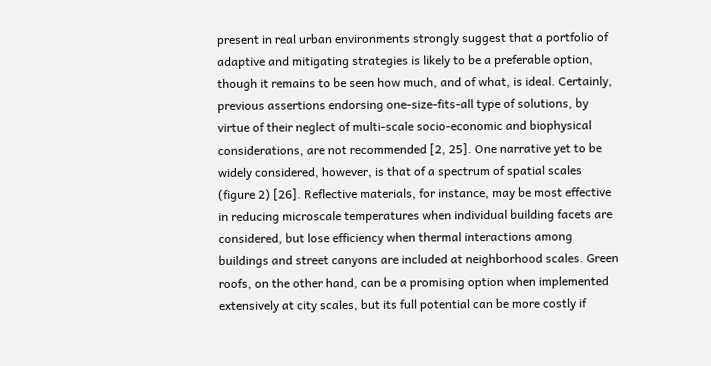present in real urban environments strongly suggest that a portfolio of adaptive and mitigating strategies is likely to be a preferable option, though it remains to be seen how much, and of what, is ideal. Certainly, previous assertions endorsing one-size-fits-all type of solutions, by virtue of their neglect of multi-scale socio-economic and biophysical considerations, are not recommended [2, 25]. One narrative yet to be widely considered, however, is that of a spectrum of spatial scales (figure 2) [26]. Reflective materials, for instance, may be most effective in reducing microscale temperatures when individual building facets are considered, but lose efficiency when thermal interactions among buildings and street canyons are included at neighborhood scales. Green roofs, on the other hand, can be a promising option when implemented extensively at city scales, but its full potential can be more costly if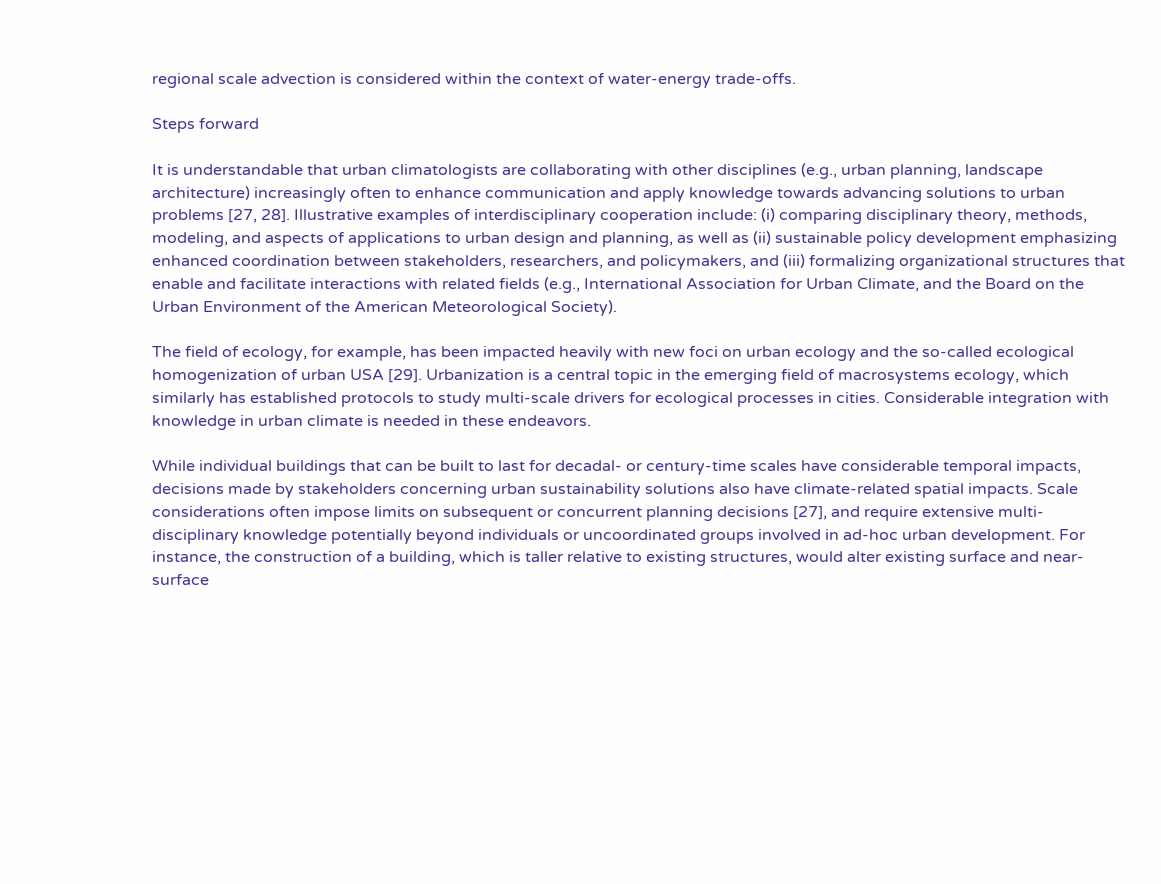regional scale advection is considered within the context of water-energy trade-offs.

Steps forward

It is understandable that urban climatologists are collaborating with other disciplines (e.g., urban planning, landscape architecture) increasingly often to enhance communication and apply knowledge towards advancing solutions to urban problems [27, 28]. Illustrative examples of interdisciplinary cooperation include: (i) comparing disciplinary theory, methods, modeling, and aspects of applications to urban design and planning, as well as (ii) sustainable policy development emphasizing enhanced coordination between stakeholders, researchers, and policymakers, and (iii) formalizing organizational structures that enable and facilitate interactions with related fields (e.g., International Association for Urban Climate, and the Board on the Urban Environment of the American Meteorological Society).

The field of ecology, for example, has been impacted heavily with new foci on urban ecology and the so-called ecological homogenization of urban USA [29]. Urbanization is a central topic in the emerging field of macrosystems ecology, which similarly has established protocols to study multi-scale drivers for ecological processes in cities. Considerable integration with knowledge in urban climate is needed in these endeavors.

While individual buildings that can be built to last for decadal- or century-time scales have considerable temporal impacts, decisions made by stakeholders concerning urban sustainability solutions also have climate-related spatial impacts. Scale considerations often impose limits on subsequent or concurrent planning decisions [27], and require extensive multi-disciplinary knowledge potentially beyond individuals or uncoordinated groups involved in ad-hoc urban development. For instance, the construction of a building, which is taller relative to existing structures, would alter existing surface and near-surface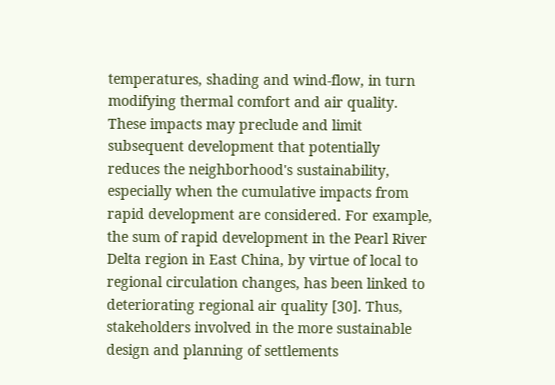temperatures, shading and wind-flow, in turn modifying thermal comfort and air quality. These impacts may preclude and limit subsequent development that potentially reduces the neighborhood's sustainability, especially when the cumulative impacts from rapid development are considered. For example, the sum of rapid development in the Pearl River Delta region in East China, by virtue of local to regional circulation changes, has been linked to deteriorating regional air quality [30]. Thus, stakeholders involved in the more sustainable design and planning of settlements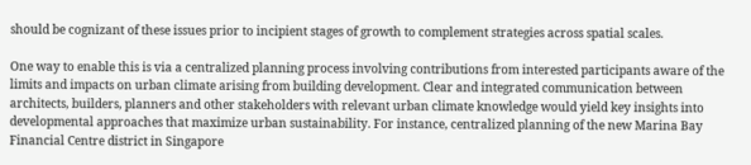should be cognizant of these issues prior to incipient stages of growth to complement strategies across spatial scales.

One way to enable this is via a centralized planning process involving contributions from interested participants aware of the limits and impacts on urban climate arising from building development. Clear and integrated communication between architects, builders, planners and other stakeholders with relevant urban climate knowledge would yield key insights into developmental approaches that maximize urban sustainability. For instance, centralized planning of the new Marina Bay Financial Centre district in Singapore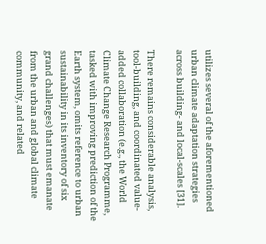utilizes several of the aforementioned urban climate adaptation strategies across building- and local-scales [31].

There remains considerable analysis, tool-building, and coordinated value-added collaboration (e.g., the World Climate Change Research Programme, tasked with improving prediction of the Earth system, omits reference to urban sustainability in its inventory of six grand challenges) that must emanate from the urban and global climate community, and related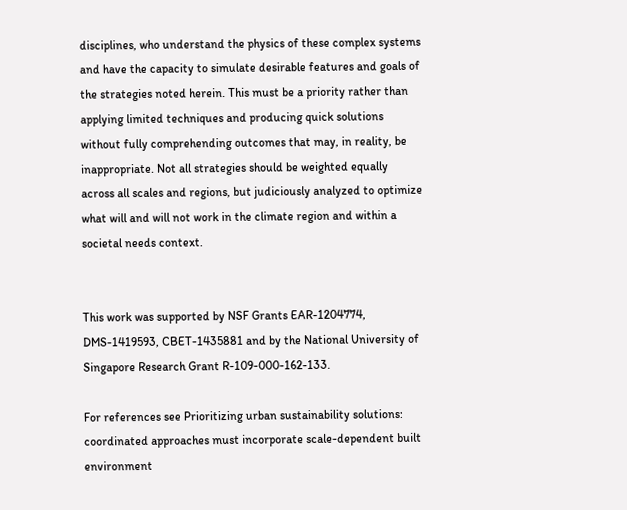disciplines, who understand the physics of these complex systems and have the capacity to simulate desirable features and goals of the strategies noted herein. This must be a priority rather than applying limited techniques and producing quick solutions without fully comprehending outcomes that may, in reality, be inappropriate. Not all strategies should be weighted equally across all scales and regions, but judiciously analyzed to optimize what will and will not work in the climate region and within a societal needs context.


This work was supported by NSF Grants EAR-1204774, DMS-1419593, CBET-1435881 and by the National University of Singapore Research Grant R-109-000-162-133.

For references see Prioritizing urban sustainability solutions: coordinated approaches must incorporate scale-dependent built environment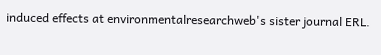induced effects at environmentalresearchweb's sister journal ERL.